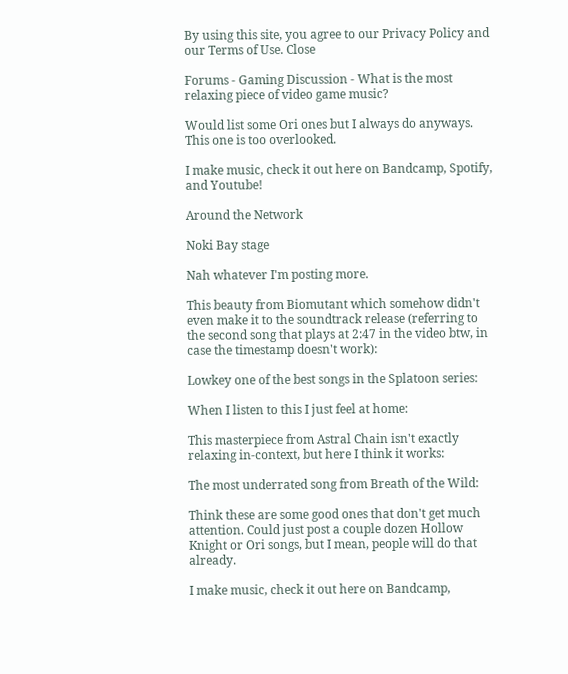By using this site, you agree to our Privacy Policy and our Terms of Use. Close

Forums - Gaming Discussion - What is the most relaxing piece of video game music?

Would list some Ori ones but I always do anyways. This one is too overlooked.

I make music, check it out here on Bandcamp, Spotify, and Youtube!

Around the Network

Noki Bay stage

Nah whatever I'm posting more.

This beauty from Biomutant which somehow didn't even make it to the soundtrack release (referring to the second song that plays at 2:47 in the video btw, in case the timestamp doesn't work):

Lowkey one of the best songs in the Splatoon series:

When I listen to this I just feel at home:

This masterpiece from Astral Chain isn't exactly relaxing in-context, but here I think it works:

The most underrated song from Breath of the Wild:

Think these are some good ones that don't get much attention. Could just post a couple dozen Hollow Knight or Ori songs, but I mean, people will do that already.

I make music, check it out here on Bandcamp,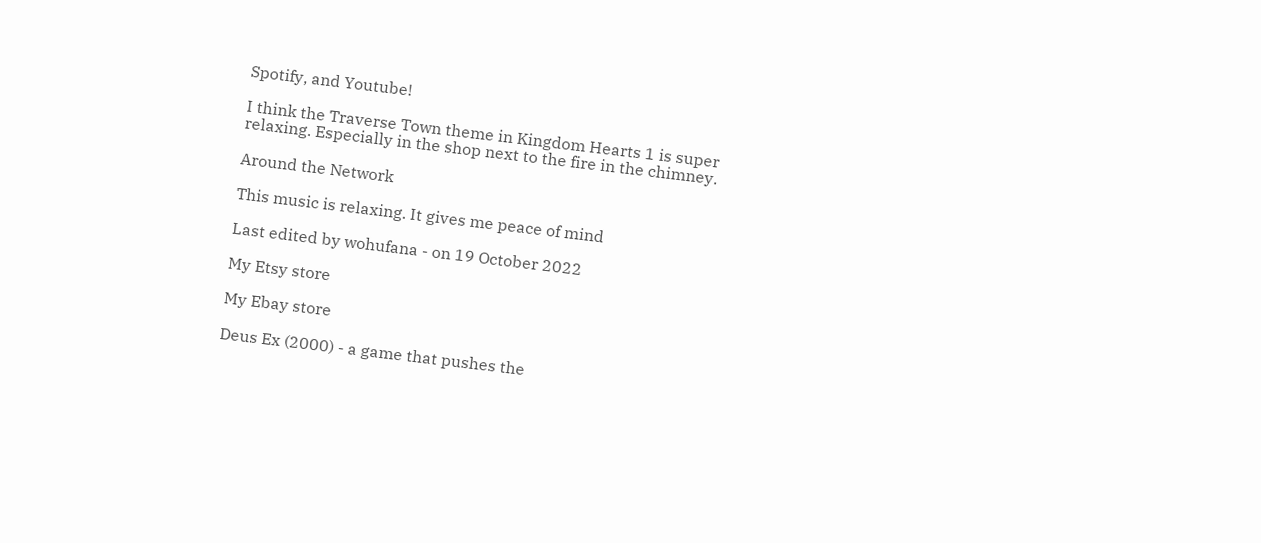Spotify, and Youtube!

I think the Traverse Town theme in Kingdom Hearts 1 is super relaxing. Especially in the shop next to the fire in the chimney.

Around the Network

This music is relaxing. It gives me peace of mind

Last edited by wohufana - on 19 October 2022

My Etsy store

My Ebay store

Deus Ex (2000) - a game that pushes the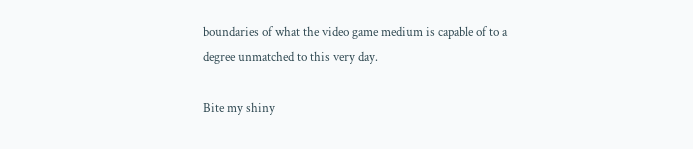boundaries of what the video game medium is capable of to a degree unmatched to this very day.

Bite my shiny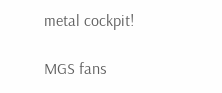metal cockpit!

MGS fans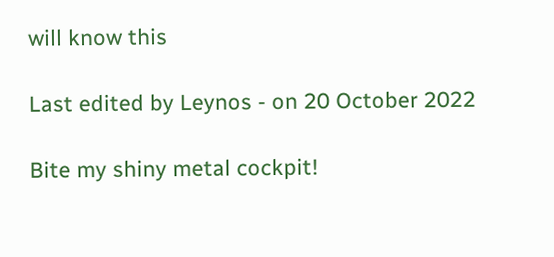will know this

Last edited by Leynos - on 20 October 2022

Bite my shiny metal cockpit!